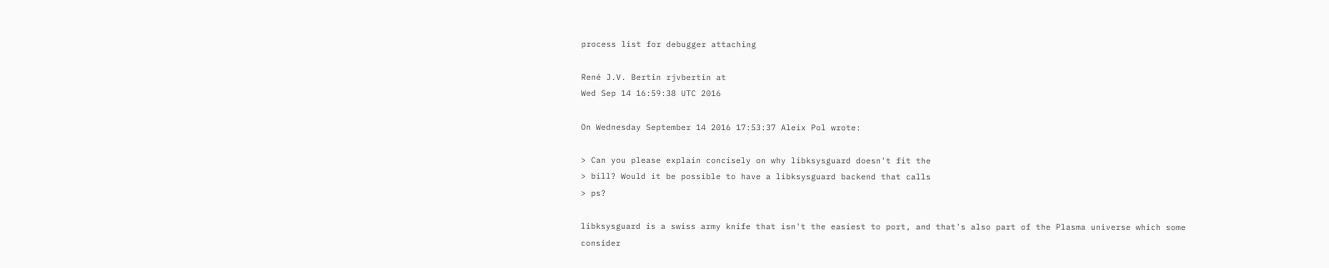process list for debugger attaching

René J.V. Bertin rjvbertin at
Wed Sep 14 16:59:38 UTC 2016

On Wednesday September 14 2016 17:53:37 Aleix Pol wrote:

> Can you please explain concisely on why libksysguard doesn't fit the
> bill? Would it be possible to have a libksysguard backend that calls
> ps?

libksysguard is a swiss army knife that isn't the easiest to port, and that's also part of the Plasma universe which some consider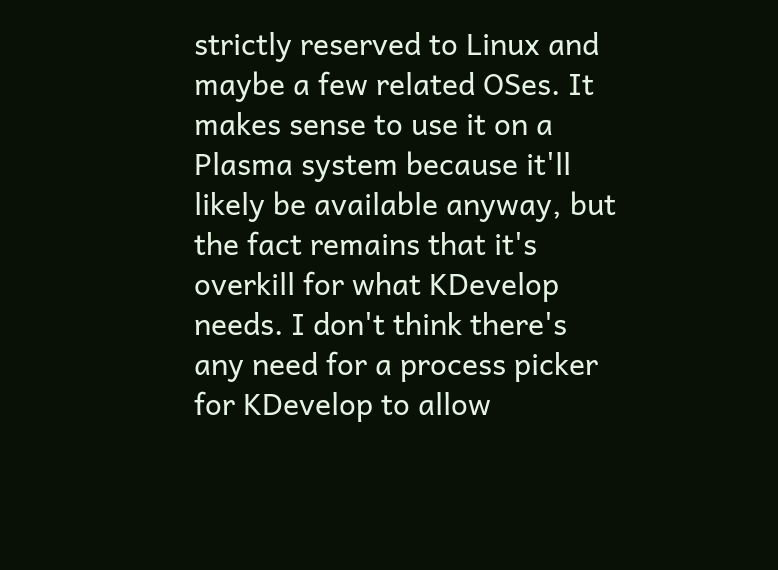strictly reserved to Linux and maybe a few related OSes. It makes sense to use it on a Plasma system because it'll likely be available anyway, but the fact remains that it's overkill for what KDevelop needs. I don't think there's any need for a process picker for KDevelop to allow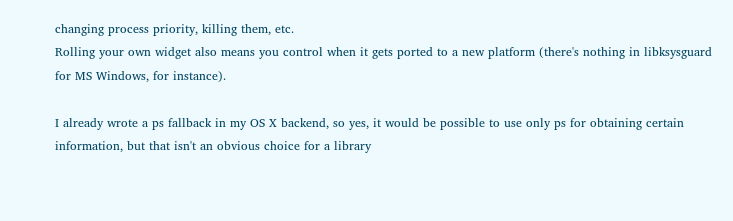changing process priority, killing them, etc.
Rolling your own widget also means you control when it gets ported to a new platform (there's nothing in libksysguard for MS Windows, for instance).

I already wrote a ps fallback in my OS X backend, so yes, it would be possible to use only ps for obtaining certain information, but that isn't an obvious choice for a library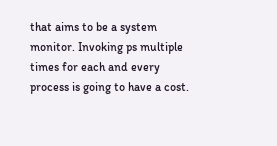that aims to be a system monitor. Invoking ps multiple times for each and every process is going to have a cost.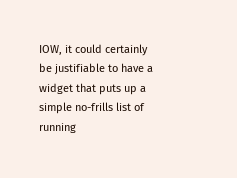IOW, it could certainly be justifiable to have a widget that puts up a simple no-frills list of running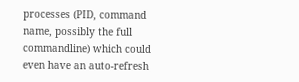processes (PID, command name, possibly the full commandline) which could even have an auto-refresh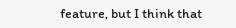feature, but I think that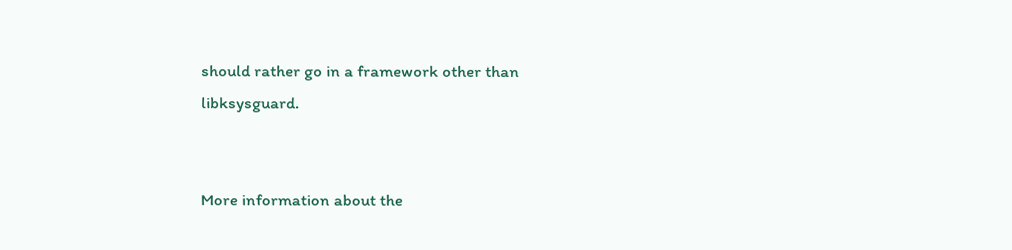should rather go in a framework other than libksysguard.


More information about the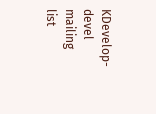KDevelop-devel mailing list